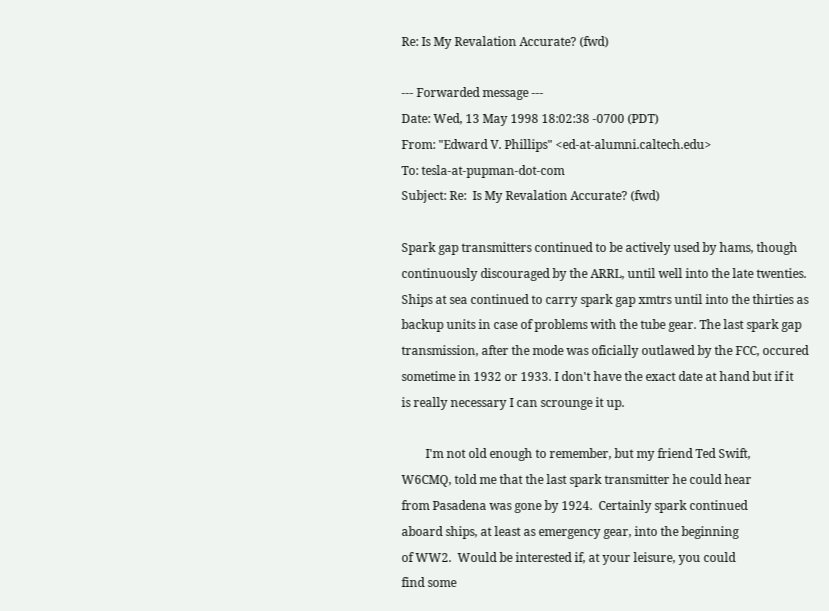Re: Is My Revalation Accurate? (fwd)

--- Forwarded message ---
Date: Wed, 13 May 1998 18:02:38 -0700 (PDT)
From: "Edward V. Phillips" <ed-at-alumni.caltech.edu>
To: tesla-at-pupman-dot-com
Subject: Re:  Is My Revalation Accurate? (fwd)

Spark gap transmitters continued to be actively used by hams, though
continuously discouraged by the ARRL, until well into the late twenties.
Ships at sea continued to carry spark gap xmtrs until into the thirties as
backup units in case of problems with the tube gear. The last spark gap
transmission, after the mode was oficially outlawed by the FCC, occured
sometime in 1932 or 1933. I don't have the exact date at hand but if it
is really necessary I can scrounge it up.

        I'm not old enough to remember, but my friend Ted Swift,
W6CMQ, told me that the last spark transmitter he could hear
from Pasadena was gone by 1924.  Certainly spark continued
aboard ships, at least as emergency gear, into the beginning
of WW2.  Would be interested if, at your leisure, you could
find some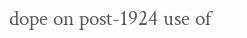dope on post-1924 use of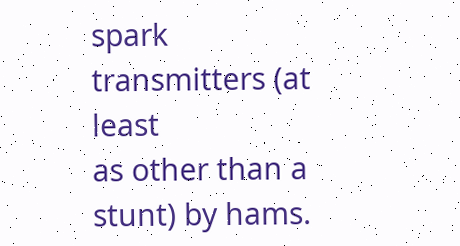spark transmitters (at least
as other than a stunt) by hams.